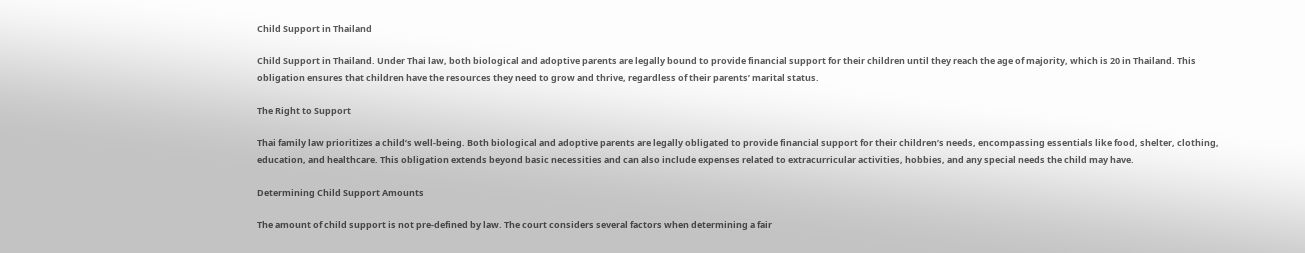Child Support in Thailand

Child Support in Thailand. Under Thai law, both biological and adoptive parents are legally bound to provide financial support for their children until they reach the age of majority, which is 20 in Thailand. This obligation ensures that children have the resources they need to grow and thrive, regardless of their parents’ marital status.

The Right to Support

Thai family law prioritizes a child’s well-being. Both biological and adoptive parents are legally obligated to provide financial support for their children’s needs, encompassing essentials like food, shelter, clothing, education, and healthcare. This obligation extends beyond basic necessities and can also include expenses related to extracurricular activities, hobbies, and any special needs the child may have.

Determining Child Support Amounts

The amount of child support is not pre-defined by law. The court considers several factors when determining a fair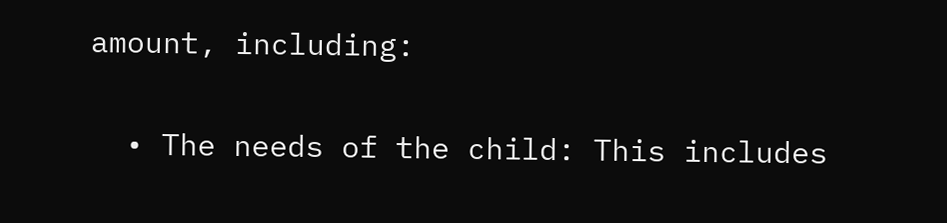amount, including:

  • The needs of the child: This includes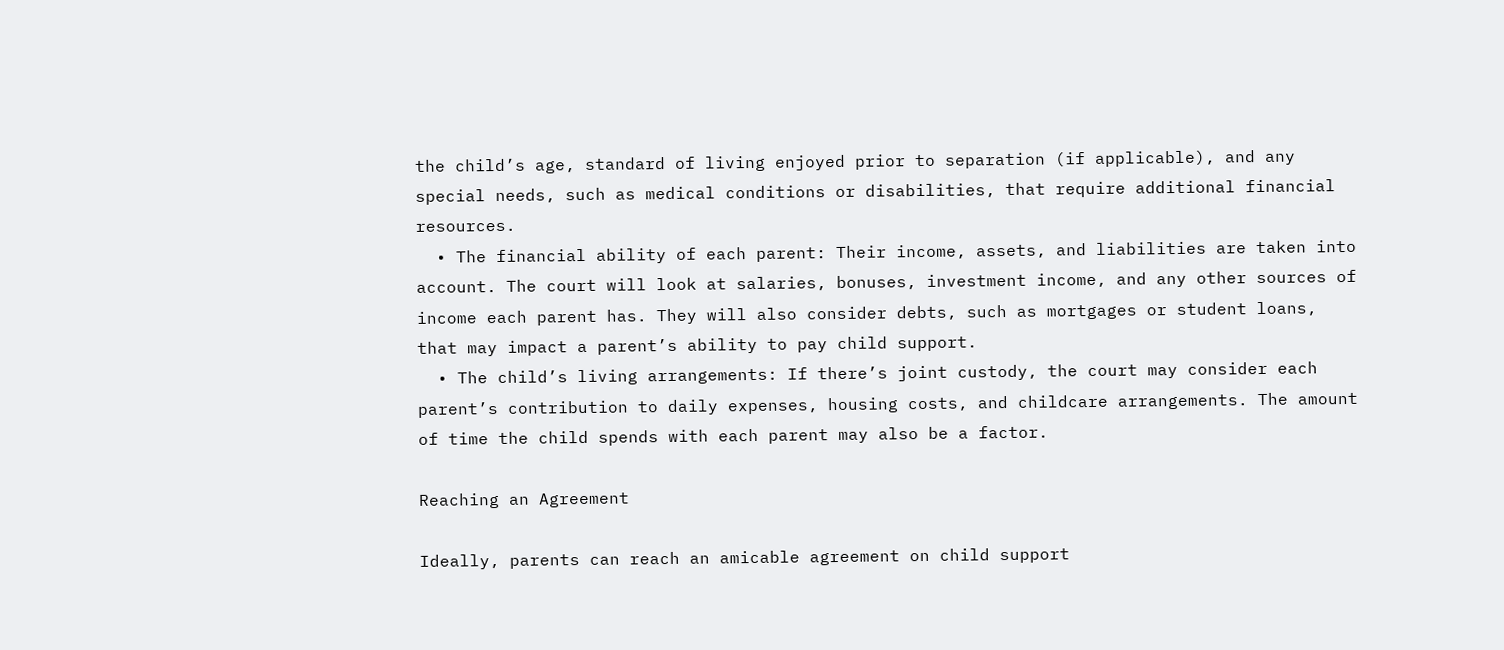the child’s age, standard of living enjoyed prior to separation (if applicable), and any special needs, such as medical conditions or disabilities, that require additional financial resources.
  • The financial ability of each parent: Their income, assets, and liabilities are taken into account. The court will look at salaries, bonuses, investment income, and any other sources of income each parent has. They will also consider debts, such as mortgages or student loans, that may impact a parent’s ability to pay child support.
  • The child’s living arrangements: If there’s joint custody, the court may consider each parent’s contribution to daily expenses, housing costs, and childcare arrangements. The amount of time the child spends with each parent may also be a factor.

Reaching an Agreement

Ideally, parents can reach an amicable agreement on child support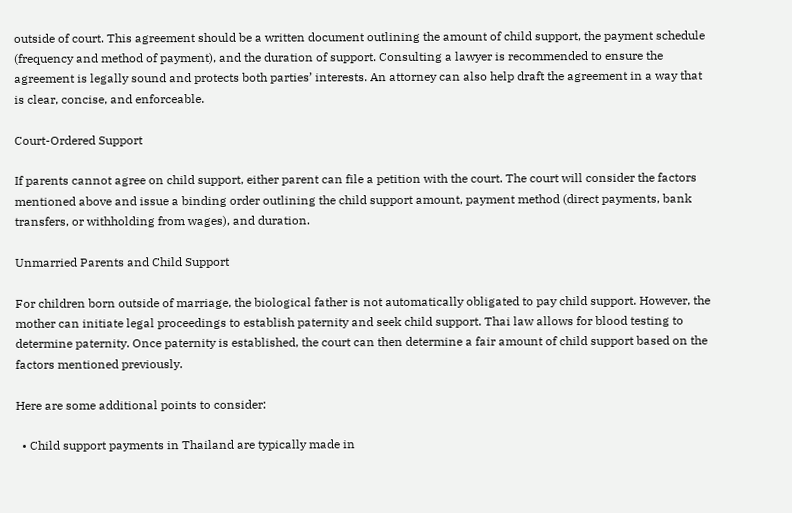outside of court. This agreement should be a written document outlining the amount of child support, the payment schedule (frequency and method of payment), and the duration of support. Consulting a lawyer is recommended to ensure the agreement is legally sound and protects both parties’ interests. An attorney can also help draft the agreement in a way that is clear, concise, and enforceable.

Court-Ordered Support

If parents cannot agree on child support, either parent can file a petition with the court. The court will consider the factors mentioned above and issue a binding order outlining the child support amount, payment method (direct payments, bank transfers, or withholding from wages), and duration.

Unmarried Parents and Child Support

For children born outside of marriage, the biological father is not automatically obligated to pay child support. However, the mother can initiate legal proceedings to establish paternity and seek child support. Thai law allows for blood testing to determine paternity. Once paternity is established, the court can then determine a fair amount of child support based on the factors mentioned previously.

Here are some additional points to consider:

  • Child support payments in Thailand are typically made in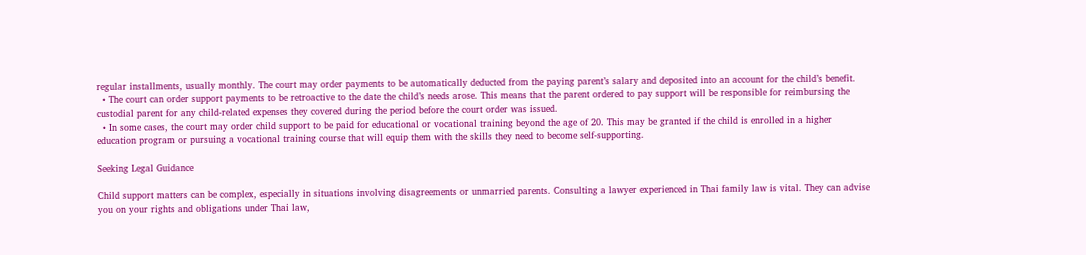regular installments, usually monthly. The court may order payments to be automatically deducted from the paying parent’s salary and deposited into an account for the child’s benefit.
  • The court can order support payments to be retroactive to the date the child’s needs arose. This means that the parent ordered to pay support will be responsible for reimbursing the custodial parent for any child-related expenses they covered during the period before the court order was issued.
  • In some cases, the court may order child support to be paid for educational or vocational training beyond the age of 20. This may be granted if the child is enrolled in a higher education program or pursuing a vocational training course that will equip them with the skills they need to become self-supporting.

Seeking Legal Guidance

Child support matters can be complex, especially in situations involving disagreements or unmarried parents. Consulting a lawyer experienced in Thai family law is vital. They can advise you on your rights and obligations under Thai law,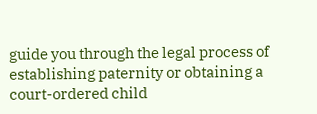guide you through the legal process of establishing paternity or obtaining a court-ordered child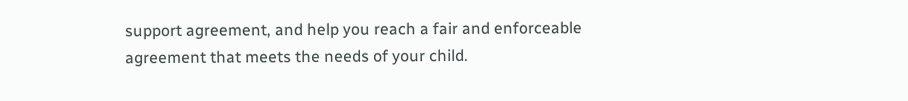support agreement, and help you reach a fair and enforceable agreement that meets the needs of your child.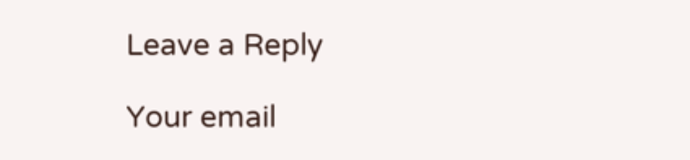Leave a Reply

Your email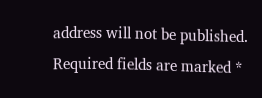address will not be published. Required fields are marked *